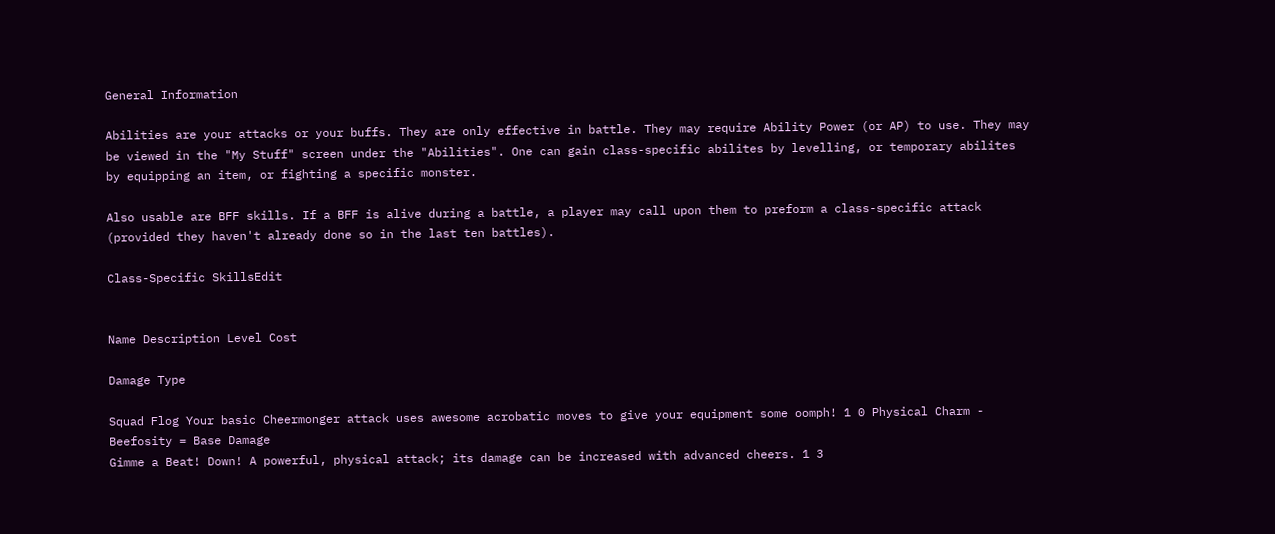General Information

Abilities are your attacks or your buffs. They are only effective in battle. They may require Ability Power (or AP) to use. They may be viewed in the "My Stuff" screen under the "Abilities". One can gain class-specific abilites by levelling, or temporary abilites by equipping an item, or fighting a specific monster.

Also usable are BFF skills. If a BFF is alive during a battle, a player may call upon them to preform a class-specific attack (provided they haven't already done so in the last ten battles).

Class-Specific SkillsEdit


Name Description Level Cost

Damage Type

Squad Flog Your basic Cheermonger attack uses awesome acrobatic moves to give your equipment some oomph! 1 0 Physical Charm - Beefosity = Base Damage
Gimme a Beat! Down! A powerful, physical attack; its damage can be increased with advanced cheers. 1 3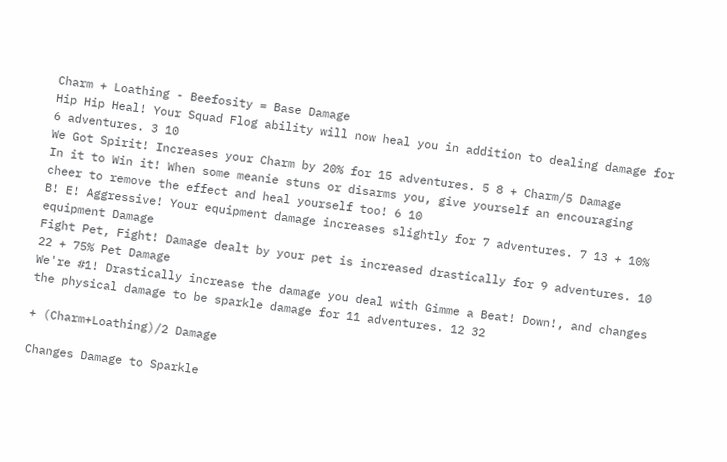Charm + Loathing - Beefosity = Base Damage
Hip Hip Heal! Your Squad Flog ability will now heal you in addition to dealing damage for 6 adventures. 3 10
We Got Spirit! Increases your Charm by 20% for 15 adventures. 5 8 + Charm/5 Damage
In it to Win it! When some meanie stuns or disarms you, give yourself an encouraging cheer to remove the effect and heal yourself too! 6 10
B! E! Aggressive! Your equipment damage increases slightly for 7 adventures. 7 13 + 10% equipment Damage
Fight Pet, Fight! Damage dealt by your pet is increased drastically for 9 adventures. 10 22 + 75% Pet Damage
We're #1! Drastically increase the damage you deal with Gimme a Beat! Down!, and changes the physical damage to be sparkle damage for 11 adventures. 12 32

+ (Charm+Loathing)/2 Damage

Changes Damage to Sparkle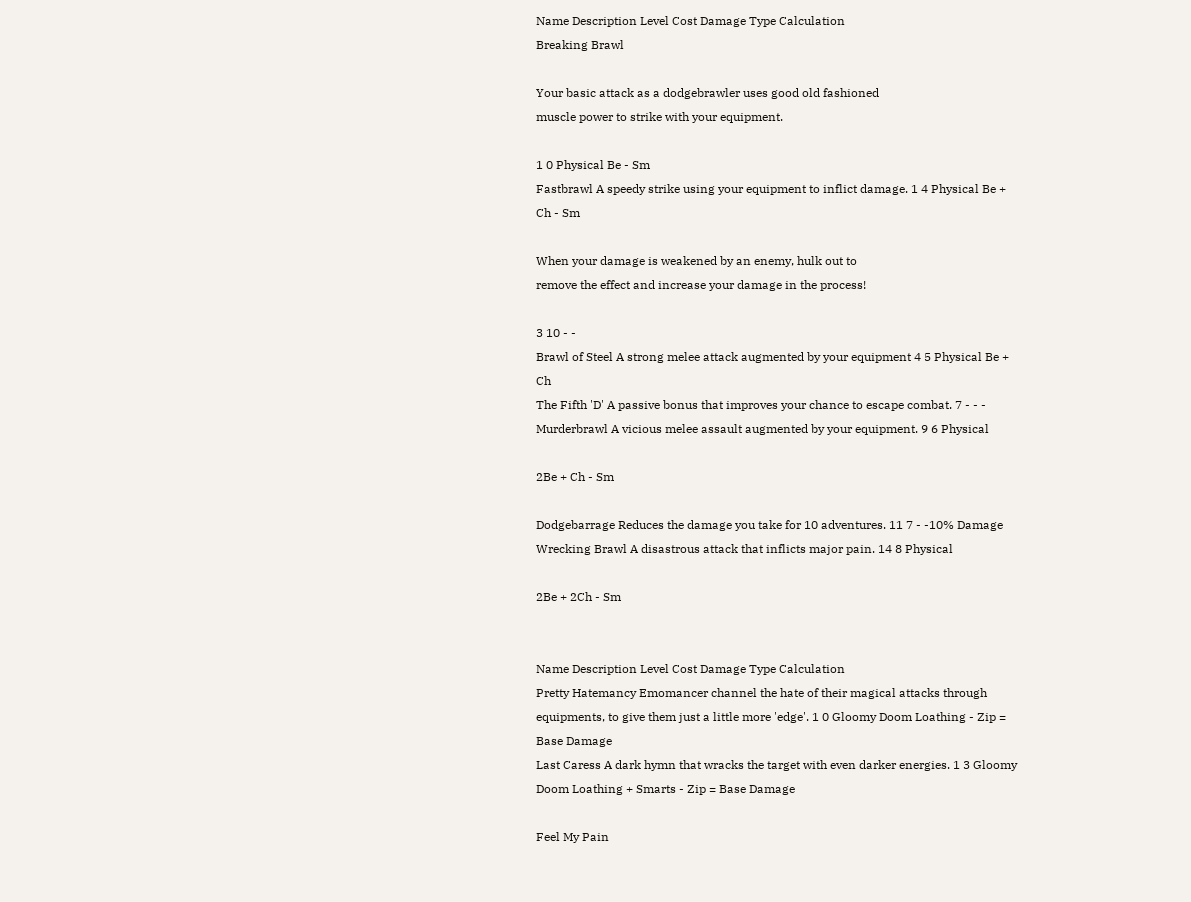Name Description Level Cost Damage Type Calculation
Breaking Brawl

Your basic attack as a dodgebrawler uses good old fashioned
muscle power to strike with your equipment.

1 0 Physical Be - Sm
Fastbrawl A speedy strike using your equipment to inflict damage. 1 4 Physical Be + Ch - Sm

When your damage is weakened by an enemy, hulk out to
remove the effect and increase your damage in the process!

3 10 - -
Brawl of Steel A strong melee attack augmented by your equipment 4 5 Physical Be + Ch
The Fifth 'D' A passive bonus that improves your chance to escape combat. 7 - - -
Murderbrawl A vicious melee assault augmented by your equipment. 9 6 Physical

2Be + Ch - Sm

Dodgebarrage Reduces the damage you take for 10 adventures. 11 7 - -10% Damage
Wrecking Brawl A disastrous attack that inflicts major pain. 14 8 Physical

2Be + 2Ch - Sm


Name Description Level Cost Damage Type Calculation
Pretty Hatemancy Emomancer channel the hate of their magical attacks through equipments, to give them just a little more 'edge'. 1 0 Gloomy Doom Loathing - Zip = Base Damage
Last Caress A dark hymn that wracks the target with even darker energies. 1 3 Gloomy Doom Loathing + Smarts - Zip = Base Damage

Feel My Pain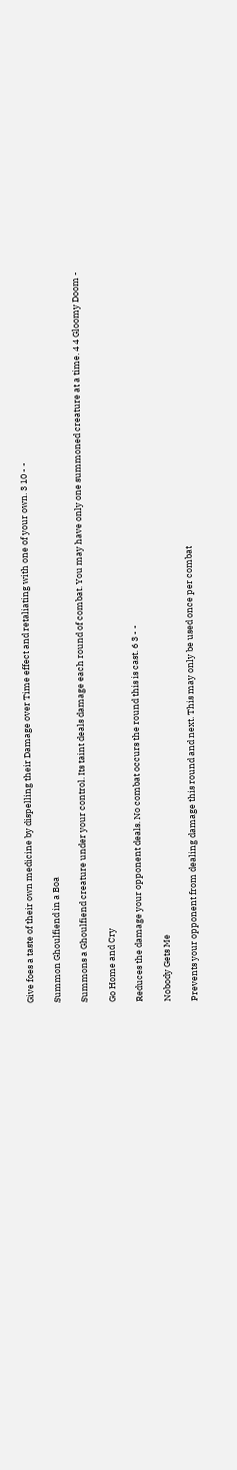Give foes a taste of their own medicine by dispelling their Damage over Time effect and retaliating with one of your own. 3 10 - -

Summon Ghoulfiend in a Boa

Summons a Ghoulfiend creature under your control. Its taint deals damage each round of combat. You may have only one summoned creature at a time. 4 4 Gloomy Doom -

Go Home and Cry

Reduces the damage your opponent deals. No combat occurs the round this is cast. 6 3 - -

Nobody Gets Me

Prevents your opponent from dealing damage this round and next. This may only be used once per combat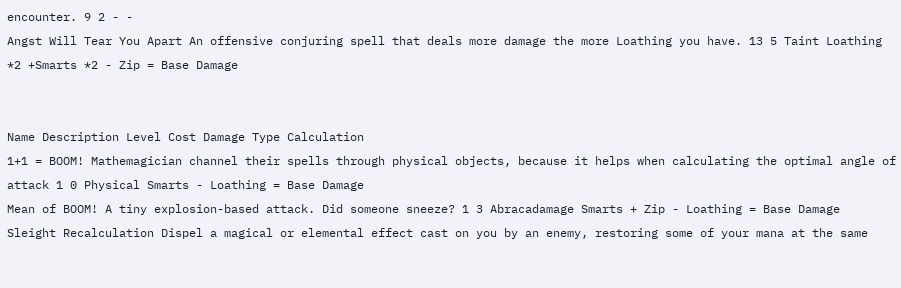encounter. 9 2 - -
Angst Will Tear You Apart An offensive conjuring spell that deals more damage the more Loathing you have. 13 5 Taint Loathing *2 +Smarts *2 - Zip = Base Damage


Name Description Level Cost Damage Type Calculation
1+1 = BOOM! Mathemagician channel their spells through physical objects, because it helps when calculating the optimal angle of attack 1 0 Physical Smarts - Loathing = Base Damage
Mean of BOOM! A tiny explosion-based attack. Did someone sneeze? 1 3 Abracadamage Smarts + Zip - Loathing = Base Damage
Sleight Recalculation Dispel a magical or elemental effect cast on you by an enemy, restoring some of your mana at the same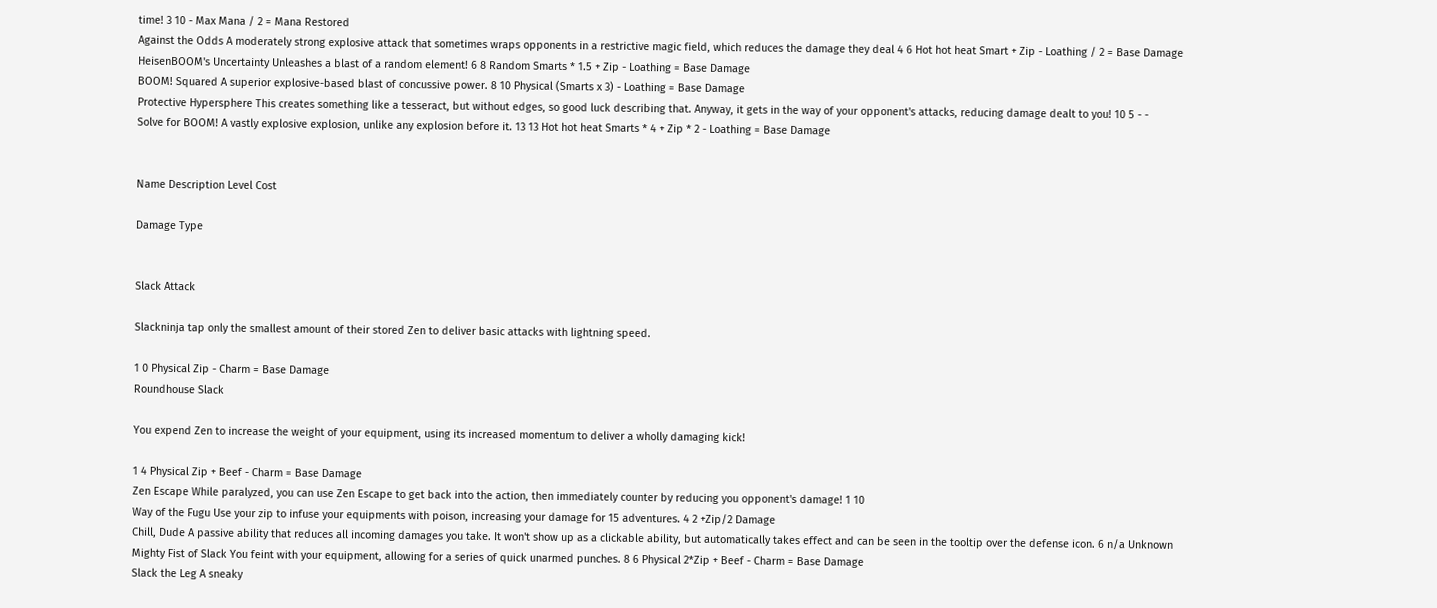time! 3 10 - Max Mana / 2 = Mana Restored
Against the Odds A moderately strong explosive attack that sometimes wraps opponents in a restrictive magic field, which reduces the damage they deal 4 6 Hot hot heat Smart + Zip - Loathing / 2 = Base Damage
HeisenBOOM's Uncertainty Unleashes a blast of a random element! 6 8 Random Smarts * 1.5 + Zip - Loathing = Base Damage
BOOM! Squared A superior explosive-based blast of concussive power. 8 10 Physical (Smarts x 3) - Loathing = Base Damage
Protective Hypersphere This creates something like a tesseract, but without edges, so good luck describing that. Anyway, it gets in the way of your opponent's attacks, reducing damage dealt to you! 10 5 - -
Solve for BOOM! A vastly explosive explosion, unlike any explosion before it. 13 13 Hot hot heat Smarts * 4 + Zip * 2 - Loathing = Base Damage


Name Description Level Cost

Damage Type


Slack Attack

Slackninja tap only the smallest amount of their stored Zen to deliver basic attacks with lightning speed.

1 0 Physical Zip - Charm = Base Damage
Roundhouse Slack

You expend Zen to increase the weight of your equipment, using its increased momentum to deliver a wholly damaging kick!

1 4 Physical Zip + Beef - Charm = Base Damage
Zen Escape While paralyzed, you can use Zen Escape to get back into the action, then immediately counter by reducing you opponent's damage! 1 10
Way of the Fugu Use your zip to infuse your equipments with poison, increasing your damage for 15 adventures. 4 2 +Zip/2 Damage
Chill, Dude A passive ability that reduces all incoming damages you take. It won't show up as a clickable ability, but automatically takes effect and can be seen in the tooltip over the defense icon. 6 n/a Unknown
Mighty Fist of Slack You feint with your equipment, allowing for a series of quick unarmed punches. 8 6 Physical 2*Zip + Beef - Charm = Base Damage
Slack the Leg A sneaky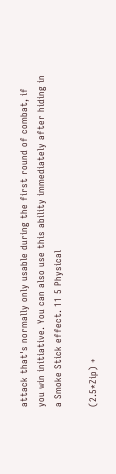attack that's normally only usable during the first round of combat, if you win initiative. You can also use this ability immediately after hiding in a Smoke Stick effect. 11 5 Physical

(2.5*Zip) +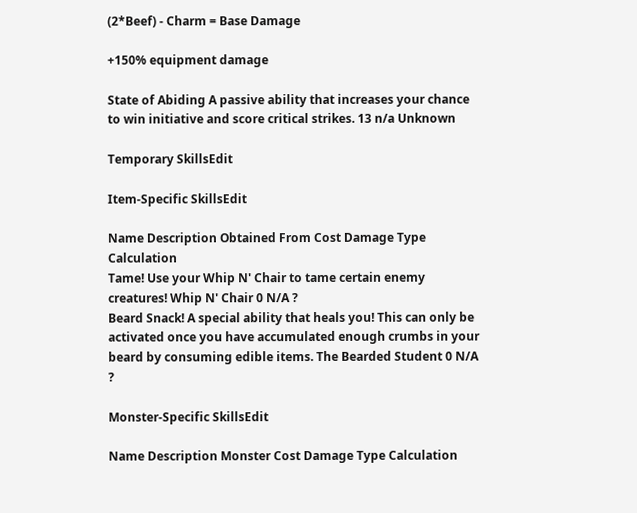(2*Beef) - Charm = Base Damage

+150% equipment damage

State of Abiding A passive ability that increases your chance to win initiative and score critical strikes. 13 n/a Unknown

Temporary SkillsEdit

Item-Specific SkillsEdit

Name Description Obtained From Cost Damage Type Calculation
Tame! Use your Whip N' Chair to tame certain enemy creatures! Whip N' Chair 0 N/A ?
Beard Snack! A special ability that heals you! This can only be activated once you have accumulated enough crumbs in your beard by consuming edible items. The Bearded Student 0 N/A ?

Monster-Specific SkillsEdit

Name Description Monster Cost Damage Type Calculation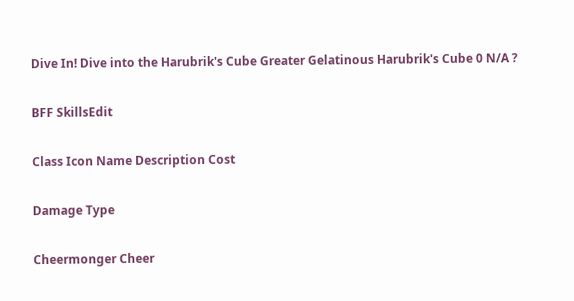Dive In! Dive into the Harubrik's Cube Greater Gelatinous Harubrik's Cube 0 N/A ?

BFF SkillsEdit

Class Icon Name Description Cost

Damage Type

Cheermonger Cheer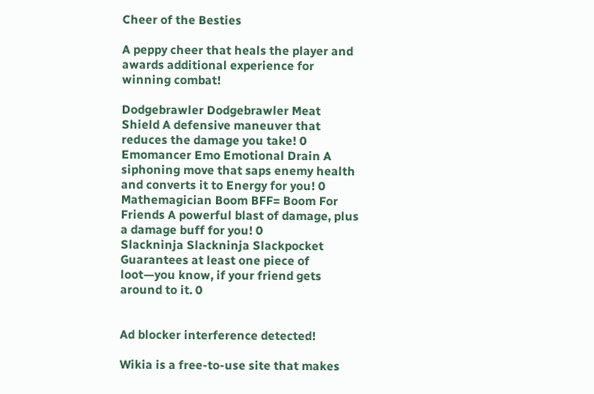Cheer of the Besties

A peppy cheer that heals the player and awards additional experience for winning combat!

Dodgebrawler Dodgebrawler Meat Shield A defensive maneuver that reduces the damage you take! 0
Emomancer Emo Emotional Drain A siphoning move that saps enemy health and converts it to Energy for you! 0
Mathemagician Boom BFF= Boom For Friends A powerful blast of damage, plus a damage buff for you! 0
Slackninja Slackninja Slackpocket Guarantees at least one piece of loot—you know, if your friend gets around to it. 0


Ad blocker interference detected!

Wikia is a free-to-use site that makes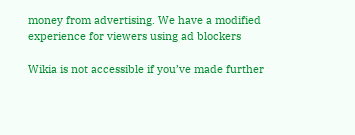money from advertising. We have a modified experience for viewers using ad blockers

Wikia is not accessible if you’ve made further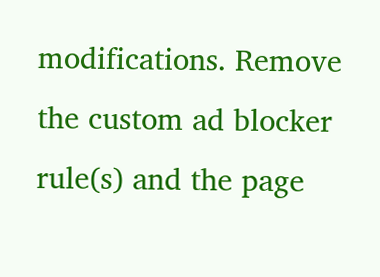modifications. Remove the custom ad blocker rule(s) and the page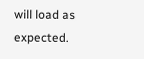will load as expected.